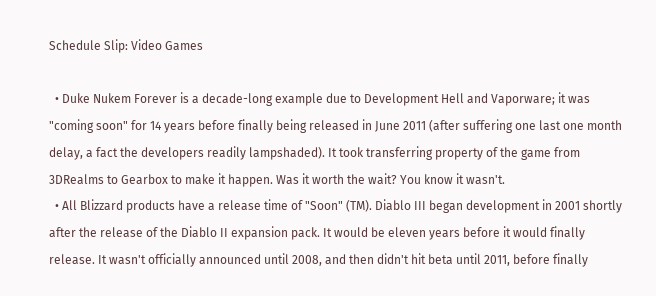Schedule Slip: Video Games

  • Duke Nukem Forever is a decade-long example due to Development Hell and Vaporware; it was "coming soon" for 14 years before finally being released in June 2011 (after suffering one last one month delay, a fact the developers readily lampshaded). It took transferring property of the game from 3DRealms to Gearbox to make it happen. Was it worth the wait? You know it wasn't.
  • All Blizzard products have a release time of "Soon" (TM). Diablo III began development in 2001 shortly after the release of the Diablo II expansion pack. It would be eleven years before it would finally release. It wasn't officially announced until 2008, and then didn't hit beta until 2011, before finally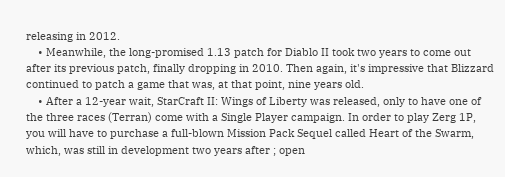releasing in 2012.
    • Meanwhile, the long-promised 1.13 patch for Diablo II took two years to come out after its previous patch, finally dropping in 2010. Then again, it's impressive that Blizzard continued to patch a game that was, at that point, nine years old.
    • After a 12-year wait, StarCraft II: Wings of Liberty was released, only to have one of the three races (Terran) come with a Single Player campaign. In order to play Zerg 1P, you will have to purchase a full-blown Mission Pack Sequel called Heart of the Swarm, which, was still in development two years after ; open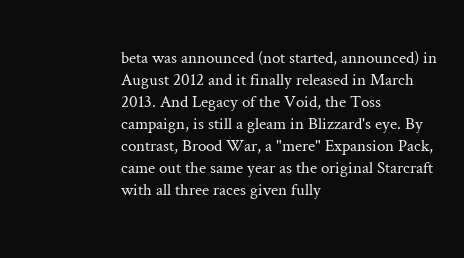beta was announced (not started, announced) in August 2012 and it finally released in March 2013. And Legacy of the Void, the Toss campaign, is still a gleam in Blizzard's eye. By contrast, Brood War, a "mere" Expansion Pack, came out the same year as the original Starcraft with all three races given fully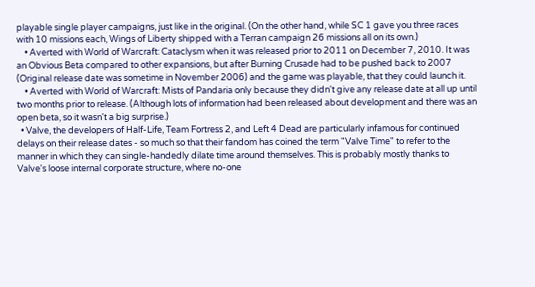playable single player campaigns, just like in the original. (On the other hand, while SC 1 gave you three races with 10 missions each, Wings of Liberty shipped with a Terran campaign 26 missions all on its own.)
    • Averted with World of Warcraft: Cataclysm when it was released prior to 2011 on December 7, 2010. It was an Obvious Beta compared to other expansions, but after Burning Crusade had to be pushed back to 2007 (Original release date was sometime in November 2006) and the game was playable, that they could launch it.
    • Averted with World of Warcraft: Mists of Pandaria only because they didn't give any release date at all up until two months prior to release. (Although lots of information had been released about development and there was an open beta, so it wasn't a big surprise.)
  • Valve, the developers of Half-Life, Team Fortress 2, and Left 4 Dead are particularly infamous for continued delays on their release dates - so much so that their fandom has coined the term "Valve Time" to refer to the manner in which they can single-handedly dilate time around themselves. This is probably mostly thanks to Valve's loose internal corporate structure, where no-one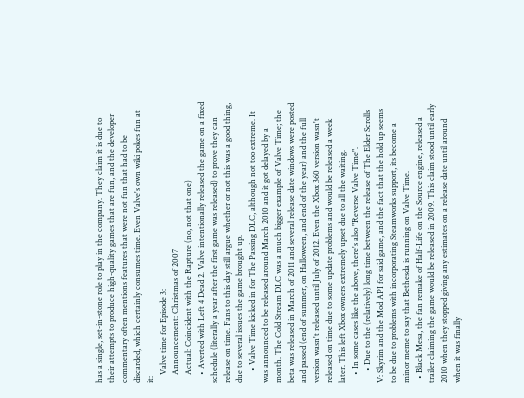has a single, set-in-stone role to play in the company. They claim it is due to their attempts to produce high-quality games that are fun, and the developer commentary often mentions features that were not fun that had to be discarded, which certainly consumes time. Even Valve's own wiki pokes fun at it:
    Valve time for Episode 3:
    Announcement: Christmas of 2007
    Actual: Coincident with the Rapture (no, not that one)
    • Averted with Left 4 Dead 2. Valve intentionally released the game on a fixed schedule (literally a year after the first game was released) to prove they can release on time. Fans to this day still argue whether or not this was a good thing, due to several issues the game brought up.
      • Valve Time kicked in for The Passing DLC, although not too extreme. It was announced to be released around March 2010 and it got delayed by a month. The Cold Stream DLC was a much bigger example of Valve Time; the beta was released in March of 2011 and several release date windows were posted and passed (end of summer, on Halloween, and end of the year) and the full version wasn't released until July of 2012. Even the Xbox 360 version wasn't released on time due to some update problems and would be released a week later. This left Xbox owners extremely upset due to all the waiting.
    • In some cases like the above, there's also "Reverse Valve Time".
      • Due to the (relatively) long time between the release of The Elder Scrolls V: Skyrim and the Mod API for said game, and the fact that the hold up seems to be due to problems with incorporating Steamworks support, its become a minor meme to say that Bethesda is running on Valve Time.
  • Black Mesa, the fan remake of Half-Life on the Source engine, released a trailer claiming the game would be released in 2009. This claim stood until early 2010 when they stopped giving any estimates on a release date until around when it was finally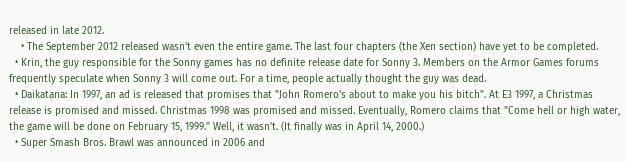released in late 2012.
    • The September 2012 released wasn't even the entire game. The last four chapters (the Xen section) have yet to be completed.
  • Krin, the guy responsible for the Sonny games has no definite release date for Sonny 3. Members on the Armor Games forums frequently speculate when Sonny 3 will come out. For a time, people actually thought the guy was dead.
  • Daikatana: In 1997, an ad is released that promises that "John Romero's about to make you his bitch". At E3 1997, a Christmas release is promised and missed. Christmas 1998 was promised and missed. Eventually, Romero claims that "Come hell or high water, the game will be done on February 15, 1999." Well, it wasn't. (It finally was in April 14, 2000.)
  • Super Smash Bros. Brawl was announced in 2006 and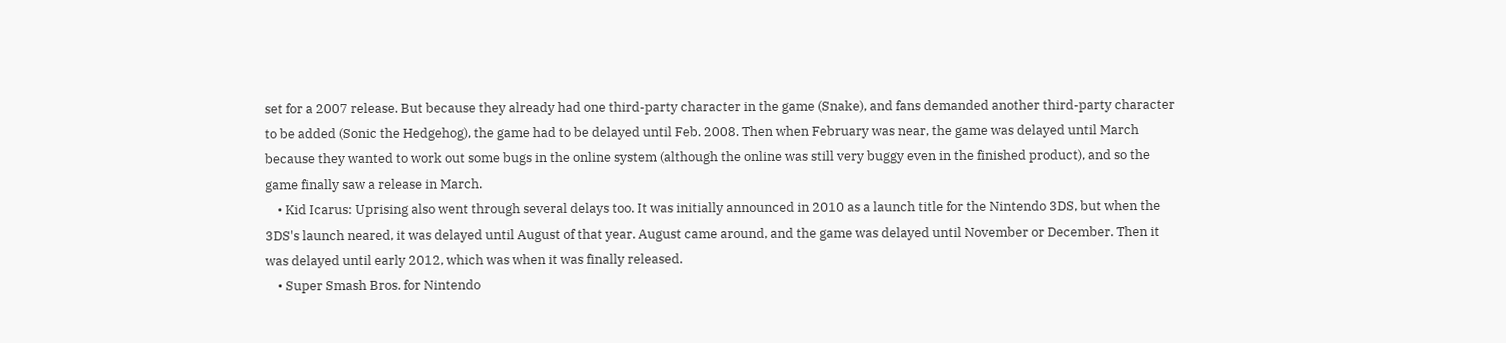set for a 2007 release. But because they already had one third-party character in the game (Snake), and fans demanded another third-party character to be added (Sonic the Hedgehog), the game had to be delayed until Feb. 2008. Then when February was near, the game was delayed until March because they wanted to work out some bugs in the online system (although the online was still very buggy even in the finished product), and so the game finally saw a release in March.
    • Kid Icarus: Uprising also went through several delays too. It was initially announced in 2010 as a launch title for the Nintendo 3DS, but when the 3DS's launch neared, it was delayed until August of that year. August came around, and the game was delayed until November or December. Then it was delayed until early 2012, which was when it was finally released.
    • Super Smash Bros. for Nintendo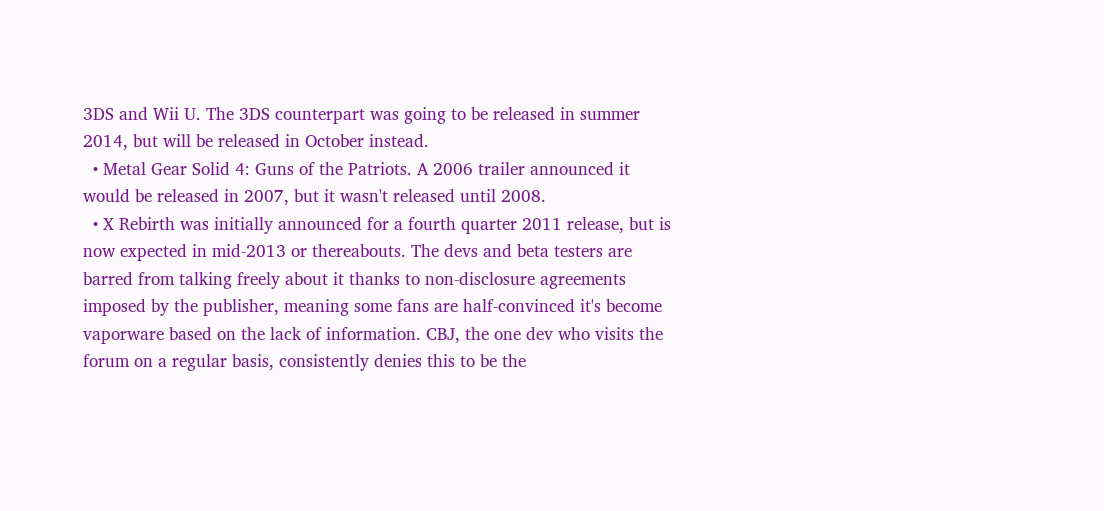3DS and Wii U. The 3DS counterpart was going to be released in summer 2014, but will be released in October instead.
  • Metal Gear Solid 4: Guns of the Patriots. A 2006 trailer announced it would be released in 2007, but it wasn't released until 2008.
  • X Rebirth was initially announced for a fourth quarter 2011 release, but is now expected in mid-2013 or thereabouts. The devs and beta testers are barred from talking freely about it thanks to non-disclosure agreements imposed by the publisher, meaning some fans are half-convinced it's become vaporware based on the lack of information. CBJ, the one dev who visits the forum on a regular basis, consistently denies this to be the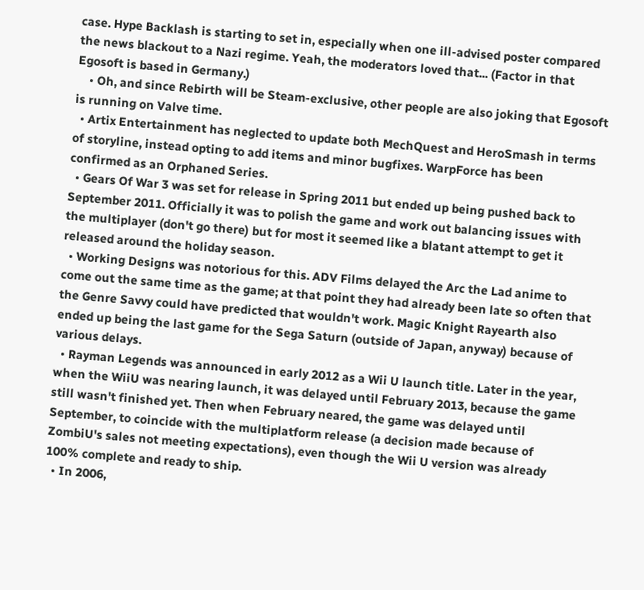case. Hype Backlash is starting to set in, especially when one ill-advised poster compared the news blackout to a Nazi regime. Yeah, the moderators loved that... (Factor in that Egosoft is based in Germany.)
    • Oh, and since Rebirth will be Steam-exclusive, other people are also joking that Egosoft is running on Valve time.
  • Artix Entertainment has neglected to update both MechQuest and HeroSmash in terms of storyline, instead opting to add items and minor bugfixes. WarpForce has been confirmed as an Orphaned Series.
  • Gears Of War 3 was set for release in Spring 2011 but ended up being pushed back to September 2011. Officially it was to polish the game and work out balancing issues with the multiplayer (don't go there) but for most it seemed like a blatant attempt to get it released around the holiday season.
  • Working Designs was notorious for this. ADV Films delayed the Arc the Lad anime to come out the same time as the game; at that point they had already been late so often that the Genre Savvy could have predicted that wouldn't work. Magic Knight Rayearth also ended up being the last game for the Sega Saturn (outside of Japan, anyway) because of various delays.
  • Rayman Legends was announced in early 2012 as a Wii U launch title. Later in the year, when the WiiU was nearing launch, it was delayed until February 2013, because the game still wasn't finished yet. Then when February neared, the game was delayed until September, to coincide with the multiplatform release (a decision made because of ZombiU's sales not meeting expectations), even though the Wii U version was already 100% complete and ready to ship.
  • In 2006,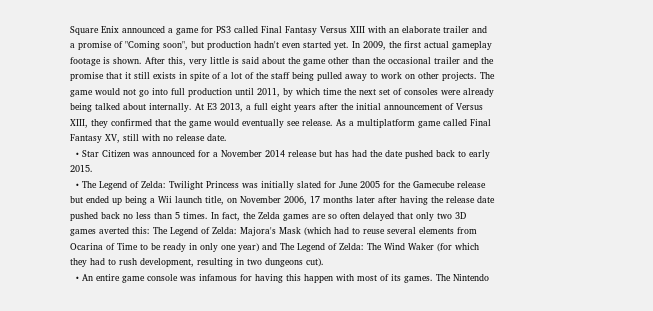Square Enix announced a game for PS3 called Final Fantasy Versus XIII with an elaborate trailer and a promise of "Coming soon", but production hadn't even started yet. In 2009, the first actual gameplay footage is shown. After this, very little is said about the game other than the occasional trailer and the promise that it still exists in spite of a lot of the staff being pulled away to work on other projects. The game would not go into full production until 2011, by which time the next set of consoles were already being talked about internally. At E3 2013, a full eight years after the initial announcement of Versus XIII, they confirmed that the game would eventually see release. As a multiplatform game called Final Fantasy XV, still with no release date.
  • Star Citizen was announced for a November 2014 release but has had the date pushed back to early 2015.
  • The Legend of Zelda: Twilight Princess was initially slated for June 2005 for the Gamecube release but ended up being a Wii launch title, on November 2006, 17 months later after having the release date pushed back no less than 5 times. In fact, the Zelda games are so often delayed that only two 3D games averted this: The Legend of Zelda: Majora's Mask (which had to reuse several elements from Ocarina of Time to be ready in only one year) and The Legend of Zelda: The Wind Waker (for which they had to rush development, resulting in two dungeons cut).
  • An entire game console was infamous for having this happen with most of its games. The Nintendo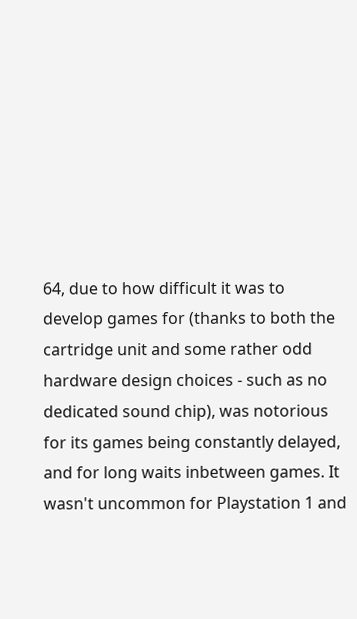64, due to how difficult it was to develop games for (thanks to both the cartridge unit and some rather odd hardware design choices - such as no dedicated sound chip), was notorious for its games being constantly delayed, and for long waits inbetween games. It wasn't uncommon for Playstation 1 and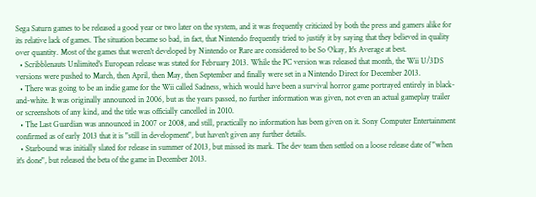Sega Saturn games to be released a good year or two later on the system, and it was frequently criticized by both the press and gamers alike for its relative lack of games. The situation became so bad, in fact, that Nintendo frequently tried to justify it by saying that they believed in quality over quantity. Most of the games that weren't developed by Nintendo or Rare are considered to be So Okay, It's Average at best.
  • Scribblenauts Unlimited's European release was stated for February 2013. While the PC version was released that month, the Wii U/3DS versions were pushed to March, then April, then May, then September and finally were set in a Nintendo Direct for December 2013.
  • There was going to be an indie game for the Wii called Sadness, which would have been a survival horror game portrayed entirely in black-and-white. It was originally announced in 2006, but as the years passed, no further information was given, not even an actual gameplay trailer or screenshots of any kind, and the title was officially cancelled in 2010.
  • The Last Guardian was announced in 2007 or 2008, and still, practically no information has been given on it. Sony Computer Entertainment confirmed as of early 2013 that it is "still in development", but haven't given any further details.
  • Starbound was initially slated for release in summer of 2013, but missed its mark. The dev team then settled on a loose release date of "when it's done", but released the beta of the game in December 2013.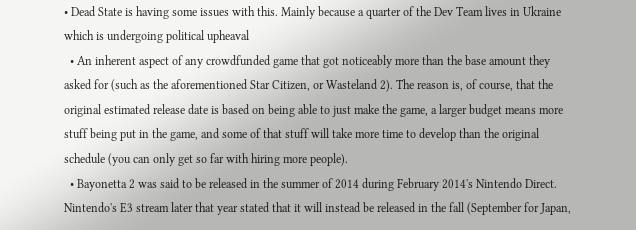• Dead State is having some issues with this. Mainly because a quarter of the Dev Team lives in Ukraine which is undergoing political upheaval
  • An inherent aspect of any crowdfunded game that got noticeably more than the base amount they asked for (such as the aforementioned Star Citizen, or Wasteland 2). The reason is, of course, that the original estimated release date is based on being able to just make the game, a larger budget means more stuff being put in the game, and some of that stuff will take more time to develop than the original schedule (you can only get so far with hiring more people).
  • Bayonetta 2 was said to be released in the summer of 2014 during February 2014's Nintendo Direct. Nintendo's E3 stream later that year stated that it will instead be released in the fall (September for Japan,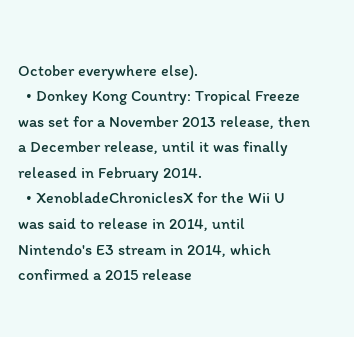October everywhere else).
  • Donkey Kong Country: Tropical Freeze was set for a November 2013 release, then a December release, until it was finally released in February 2014.
  • XenobladeChroniclesX for the Wii U was said to release in 2014, until Nintendo's E3 stream in 2014, which confirmed a 2015 release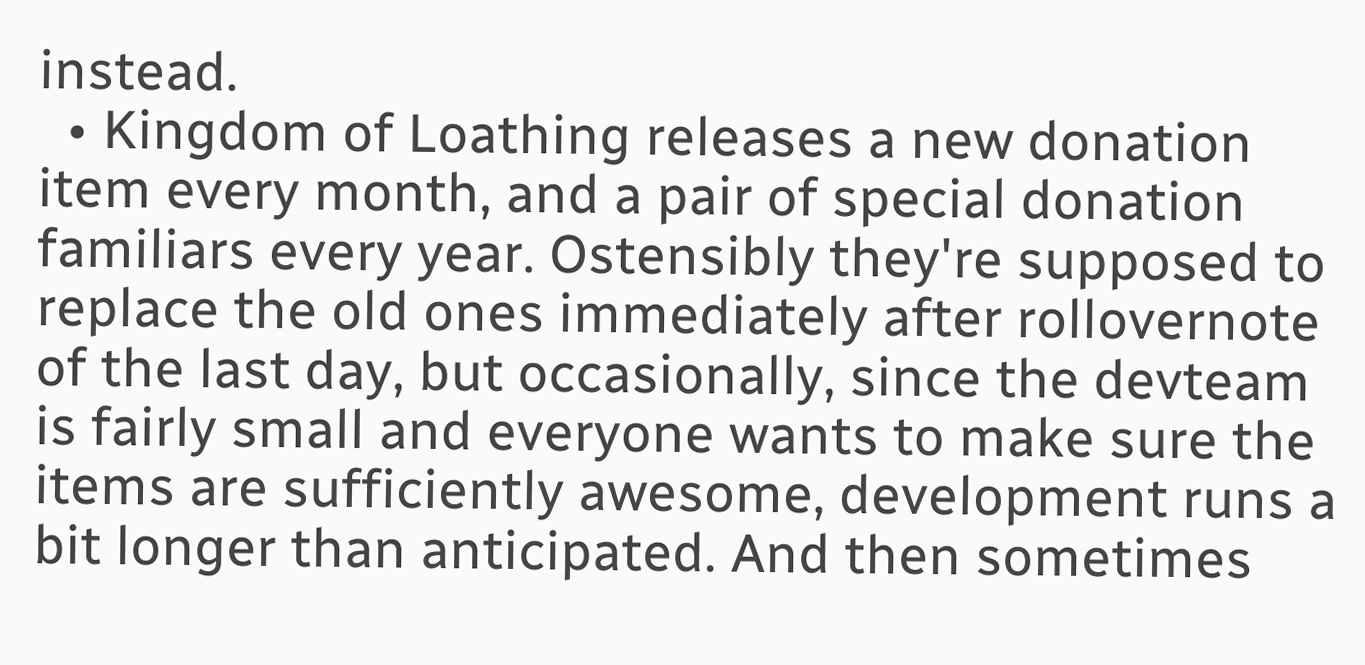instead.
  • Kingdom of Loathing releases a new donation item every month, and a pair of special donation familiars every year. Ostensibly they're supposed to replace the old ones immediately after rollovernote  of the last day, but occasionally, since the devteam is fairly small and everyone wants to make sure the items are sufficiently awesome, development runs a bit longer than anticipated. And then sometimes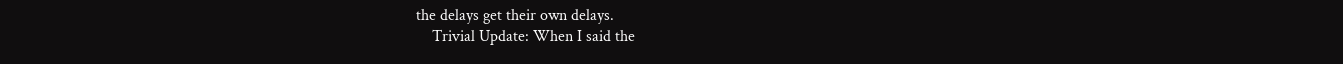the delays get their own delays.
    Trivial Update: When I said the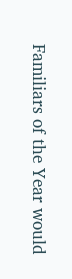Familiars of the Year would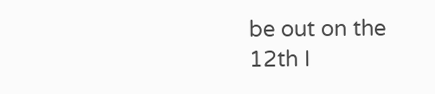be out on the 12th I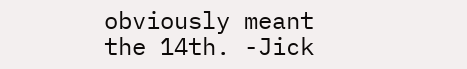obviously meant the 14th. -Jick